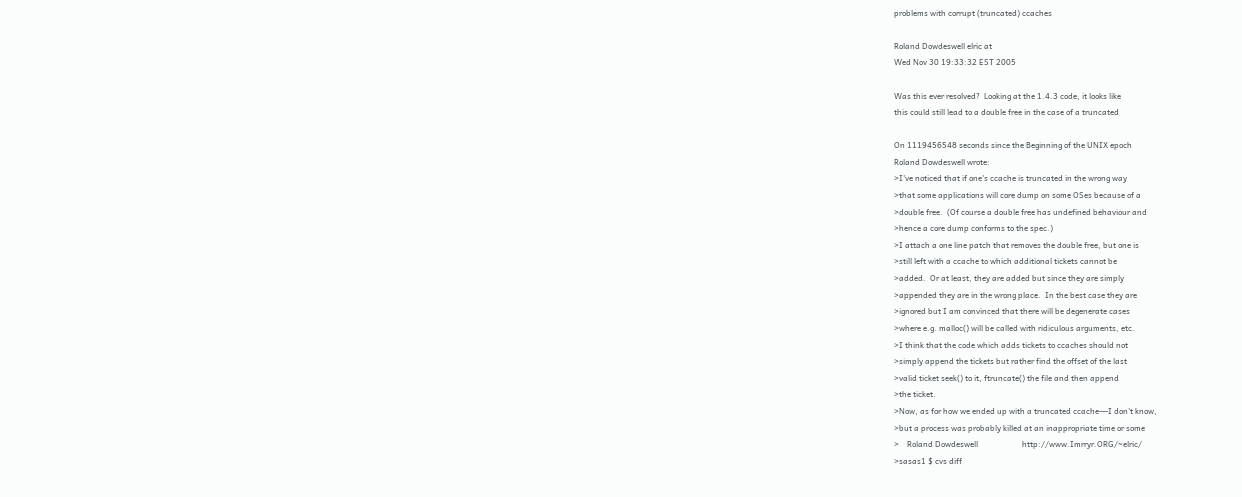problems with corrupt (truncated) ccaches

Roland Dowdeswell elric at
Wed Nov 30 19:33:32 EST 2005

Was this ever resolved?  Looking at the 1.4.3 code, it looks like
this could still lead to a double free in the case of a truncated

On 1119456548 seconds since the Beginning of the UNIX epoch
Roland Dowdeswell wrote:
>I've noticed that if one's ccache is truncated in the wrong way
>that some applications will core dump on some OSes because of a
>double free.  (Of course a double free has undefined behaviour and
>hence a core dump conforms to the spec.)
>I attach a one line patch that removes the double free, but one is
>still left with a ccache to which additional tickets cannot be
>added.  Or at least, they are added but since they are simply
>appended they are in the wrong place.  In the best case they are
>ignored but I am convinced that there will be degenerate cases
>where e.g. malloc() will be called with ridiculous arguments, etc.
>I think that the code which adds tickets to ccaches should not
>simply append the tickets but rather find the offset of the last
>valid ticket seek() to it, ftruncate() the file and then append
>the ticket.
>Now, as for how we ended up with a truncated ccache---I don't know,
>but a process was probably killed at an inappropriate time or some
>    Roland Dowdeswell                      http://www.Imrryr.ORG/~elric/
>sasas1 $ cvs diff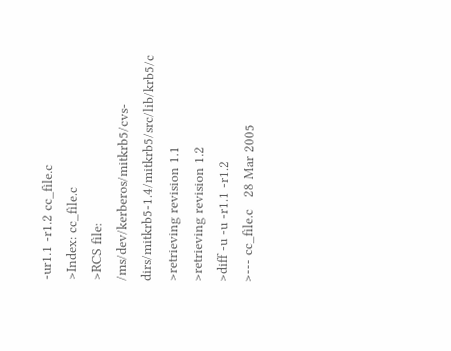-ur1.1 -r1.2 cc_file.c
>Index: cc_file.c
>RCS file: /ms/dev/kerberos/mitkrb5/cvs-dirs/mitkrb5-1.4/mitkrb5/src/lib/krb5/c
>retrieving revision 1.1
>retrieving revision 1.2
>diff -u -u -r1.1 -r1.2
>--- cc_file.c   28 Mar 2005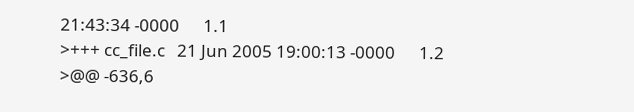21:43:34 -0000      1.1
>+++ cc_file.c   21 Jun 2005 19:00:13 -0000      1.2
>@@ -636,6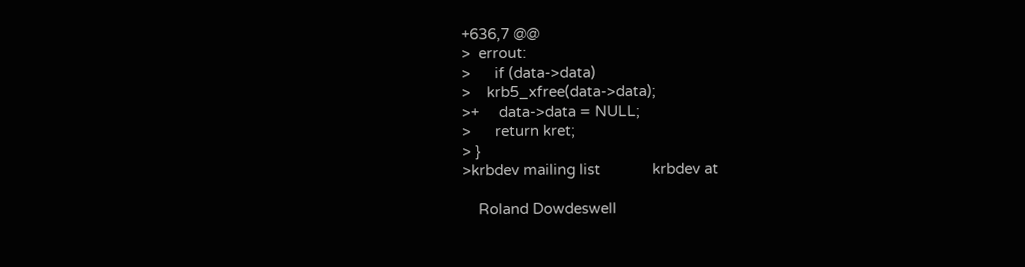+636,7 @@
>  errout:
>      if (data->data)
>    krb5_xfree(data->data);
>+     data->data = NULL;
>      return kret;
> }
>krbdev mailing list             krbdev at

    Roland Dowdeswell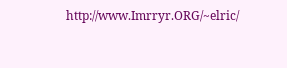http://www.Imrryr.ORG/~elric/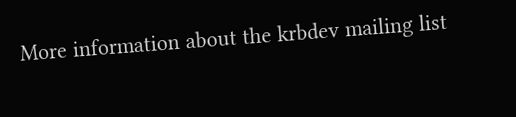More information about the krbdev mailing list